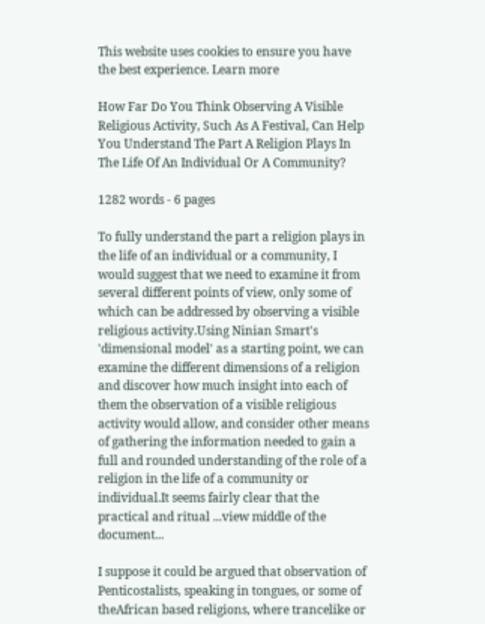This website uses cookies to ensure you have the best experience. Learn more

How Far Do You Think Observing A Visible Religious Activity, Such As A Festival, Can Help You Understand The Part A Religion Plays In The Life Of An Individual Or A Community?

1282 words - 6 pages

To fully understand the part a religion plays in the life of an individual or a community, I would suggest that we need to examine it from several different points of view, only some of which can be addressed by observing a visible religious activity.Using Ninian Smart's 'dimensional model' as a starting point, we can examine the different dimensions of a religion and discover how much insight into each of them the observation of a visible religious activity would allow, and consider other means of gathering the information needed to gain a full and rounded understanding of the role of a religion in the life of a community or individual.It seems fairly clear that the practical and ritual ...view middle of the document...

I suppose it could be argued that observation of Penticostalists, speaking in tongues, or some of theAfrican based religions, where trancelike or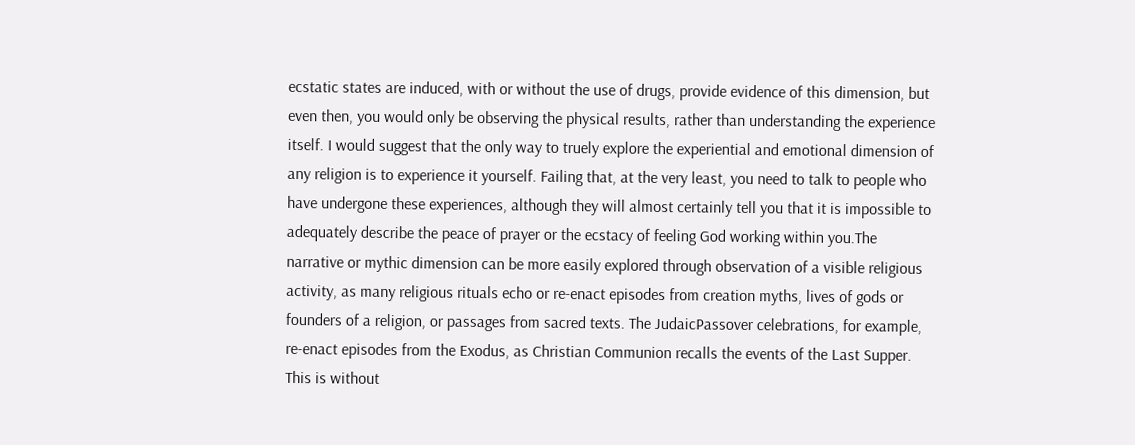ecstatic states are induced, with or without the use of drugs, provide evidence of this dimension, but even then, you would only be observing the physical results, rather than understanding the experience itself. I would suggest that the only way to truely explore the experiential and emotional dimension of any religion is to experience it yourself. Failing that, at the very least, you need to talk to people who have undergone these experiences, although they will almost certainly tell you that it is impossible to adequately describe the peace of prayer or the ecstacy of feeling God working within you.The narrative or mythic dimension can be more easily explored through observation of a visible religious activity, as many religious rituals echo or re-enact episodes from creation myths, lives of gods or founders of a religion, or passages from sacred texts. The JudaicPassover celebrations, for example, re-enact episodes from the Exodus, as Christian Communion recalls the events of the Last Supper. This is without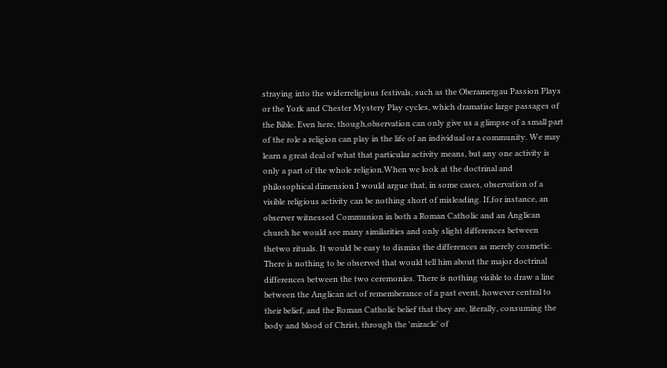straying into the widerreligious festivals, such as the Oberamergau Passion Plays or the York and Chester Mystery Play cycles, which dramatise large passages of the Bible. Even here, though,observation can only give us a glimpse of a small part of the role a religion can play in the life of an individual or a community. We may learn a great deal of what that particular activity means, but any one activity is only a part of the whole religion.When we look at the doctrinal and philosophical dimension I would argue that, in some cases, observation of a visible religious activity can be nothing short of misleading. If,for instance, an observer witnessed Communion in both a Roman Catholic and an Anglican church he would see many similarities and only slight differences between thetwo rituals. It would be easy to dismiss the differences as merely cosmetic. There is nothing to be observed that would tell him about the major doctrinal differences between the two ceremonies. There is nothing visible to draw a line between the Anglican act of rememberance of a past event, however central to their belief, and the Roman Catholic belief that they are, literally, consuming the body and blood of Christ, through the 'miracle' of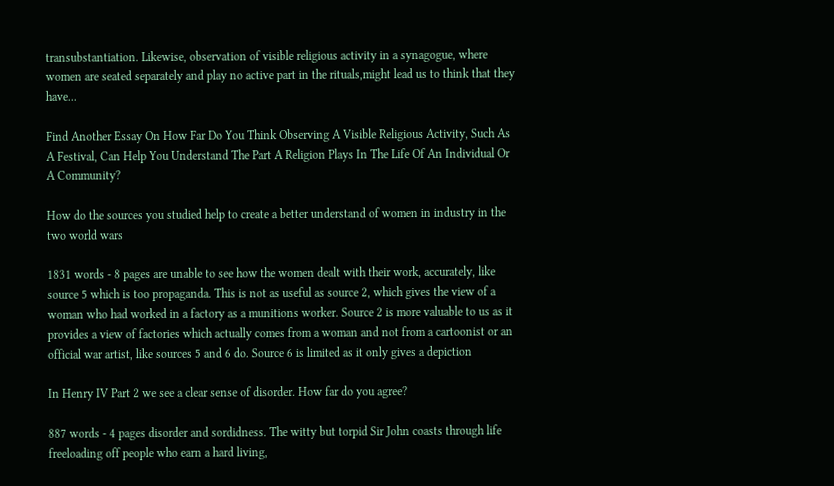transubstantiation. Likewise, observation of visible religious activity in a synagogue, where women are seated separately and play no active part in the rituals,might lead us to think that they have...

Find Another Essay On How Far Do You Think Observing A Visible Religious Activity, Such As A Festival, Can Help You Understand The Part A Religion Plays In The Life Of An Individual Or A Community?

How do the sources you studied help to create a better understand of women in industry in the two world wars

1831 words - 8 pages are unable to see how the women dealt with their work, accurately, like source 5 which is too propaganda. This is not as useful as source 2, which gives the view of a woman who had worked in a factory as a munitions worker. Source 2 is more valuable to us as it provides a view of factories which actually comes from a woman and not from a cartoonist or an official war artist, like sources 5 and 6 do. Source 6 is limited as it only gives a depiction

In Henry IV Part 2 we see a clear sense of disorder. How far do you agree?

887 words - 4 pages disorder and sordidness. The witty but torpid Sir John coasts through life freeloading off people who earn a hard living,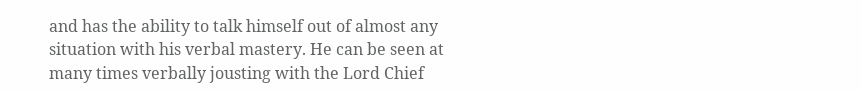and has the ability to talk himself out of almost any situation with his verbal mastery. He can be seen at many times verbally jousting with the Lord Chief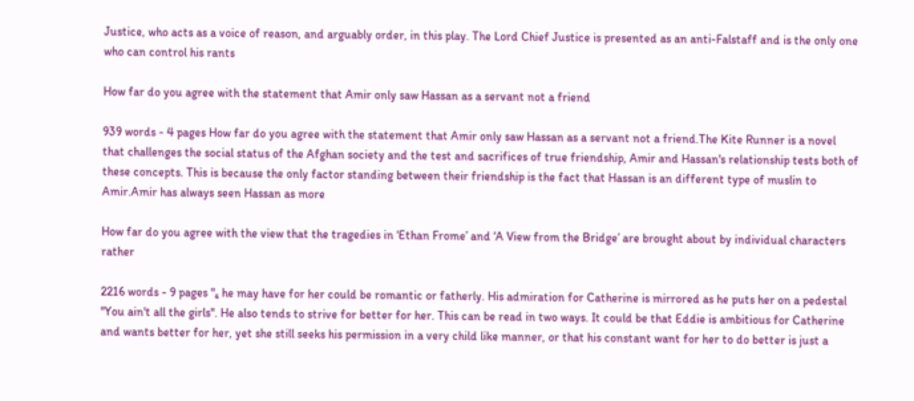Justice, who acts as a voice of reason, and arguably order, in this play. The Lord Chief Justice is presented as an anti-Falstaff and is the only one who can control his rants

How far do you agree with the statement that Amir only saw Hassan as a servant not a friend

939 words - 4 pages How far do you agree with the statement that Amir only saw Hassan as a servant not a friend.The Kite Runner is a novel that challenges the social status of the Afghan society and the test and sacrifices of true friendship, Amir and Hassan's relationship tests both of these concepts. This is because the only factor standing between their friendship is the fact that Hassan is an different type of muslin to Amir.Amir has always seen Hassan as more

How far do you agree with the view that the tragedies in ‘Ethan Frome’ and ‘A View from the Bridge’ are brought about by individual characters rather

2216 words - 9 pages "₄ he may have for her could be romantic or fatherly. His admiration for Catherine is mirrored as he puts her on a pedestal ''You ain't all the girls''. He also tends to strive for better for her. This can be read in two ways. It could be that Eddie is ambitious for Catherine and wants better for her, yet she still seeks his permission in a very child like manner, or that his constant want for her to do better is just a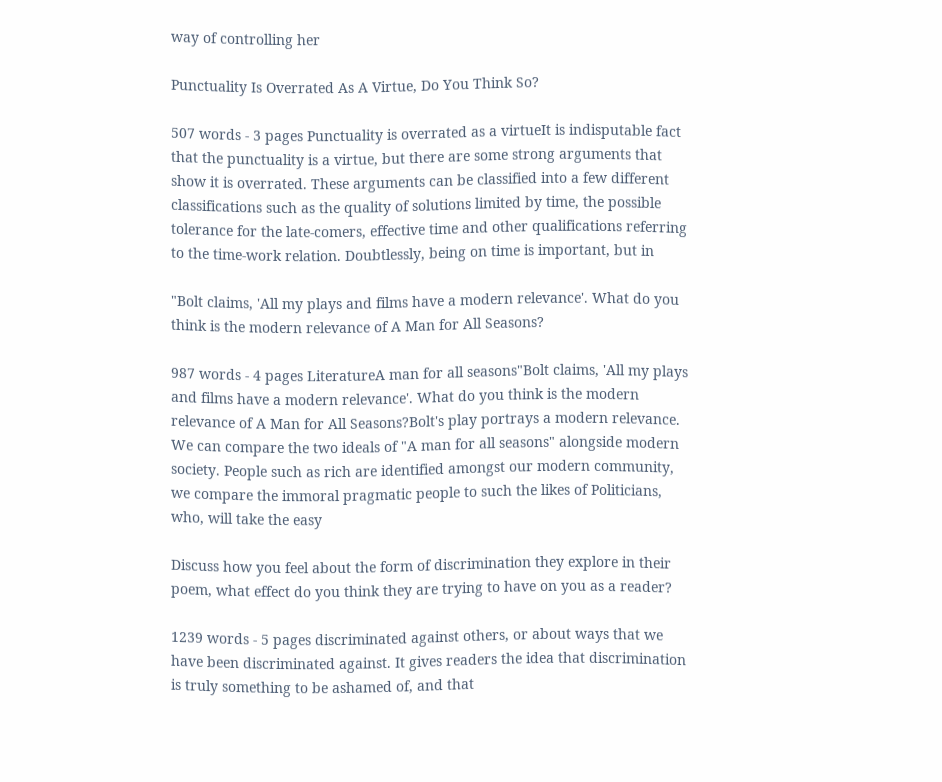way of controlling her

Punctuality Is Overrated As A Virtue, Do You Think So?

507 words - 3 pages Punctuality is overrated as a virtueIt is indisputable fact that the punctuality is a virtue, but there are some strong arguments that show it is overrated. These arguments can be classified into a few different classifications such as the quality of solutions limited by time, the possible tolerance for the late-comers, effective time and other qualifications referring to the time-work relation. Doubtlessly, being on time is important, but in

"Bolt claims, 'All my plays and films have a modern relevance'. What do you think is the modern relevance of A Man for All Seasons?

987 words - 4 pages LiteratureA man for all seasons"Bolt claims, 'All my plays and films have a modern relevance'. What do you think is the modern relevance of A Man for All Seasons?Bolt's play portrays a modern relevance. We can compare the two ideals of "A man for all seasons" alongside modern society. People such as rich are identified amongst our modern community, we compare the immoral pragmatic people to such the likes of Politicians, who, will take the easy

Discuss how you feel about the form of discrimination they explore in their poem, what effect do you think they are trying to have on you as a reader?

1239 words - 5 pages discriminated against others, or about ways that we have been discriminated against. It gives readers the idea that discrimination is truly something to be ashamed of, and that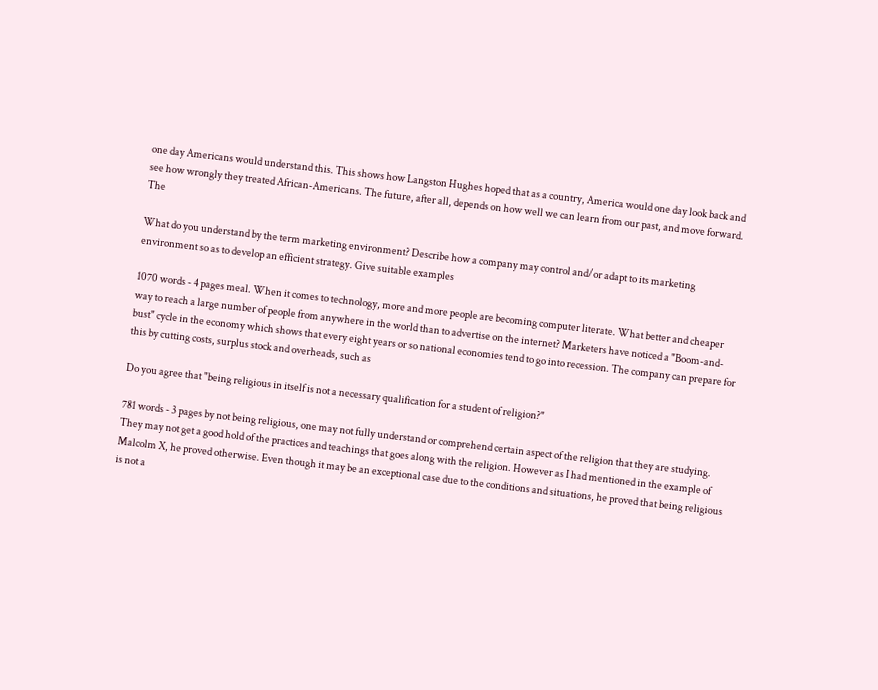one day Americans would understand this. This shows how Langston Hughes hoped that as a country, America would one day look back and see how wrongly they treated African-Americans. The future, after all, depends on how well we can learn from our past, and move forward. The

What do you understand by the term marketing environment? Describe how a company may control and/or adapt to its marketing environment so as to develop an efficient strategy. Give suitable examples

1070 words - 4 pages meal. When it comes to technology, more and more people are becoming computer literate. What better and cheaper way to reach a large number of people from anywhere in the world than to advertise on the internet? Marketers have noticed a "Boom-and-bust" cycle in the economy which shows that every eight years or so national economies tend to go into recession. The company can prepare for this by cutting costs, surplus stock and overheads, such as

Do you agree that "being religious in itself is not a necessary qualification for a student of religion?"

781 words - 3 pages by not being religious, one may not fully understand or comprehend certain aspect of the religion that they are studying. They may not get a good hold of the practices and teachings that goes along with the religion. However as I had mentioned in the example of Malcolm X, he proved otherwise. Even though it may be an exceptional case due to the conditions and situations, he proved that being religious is not a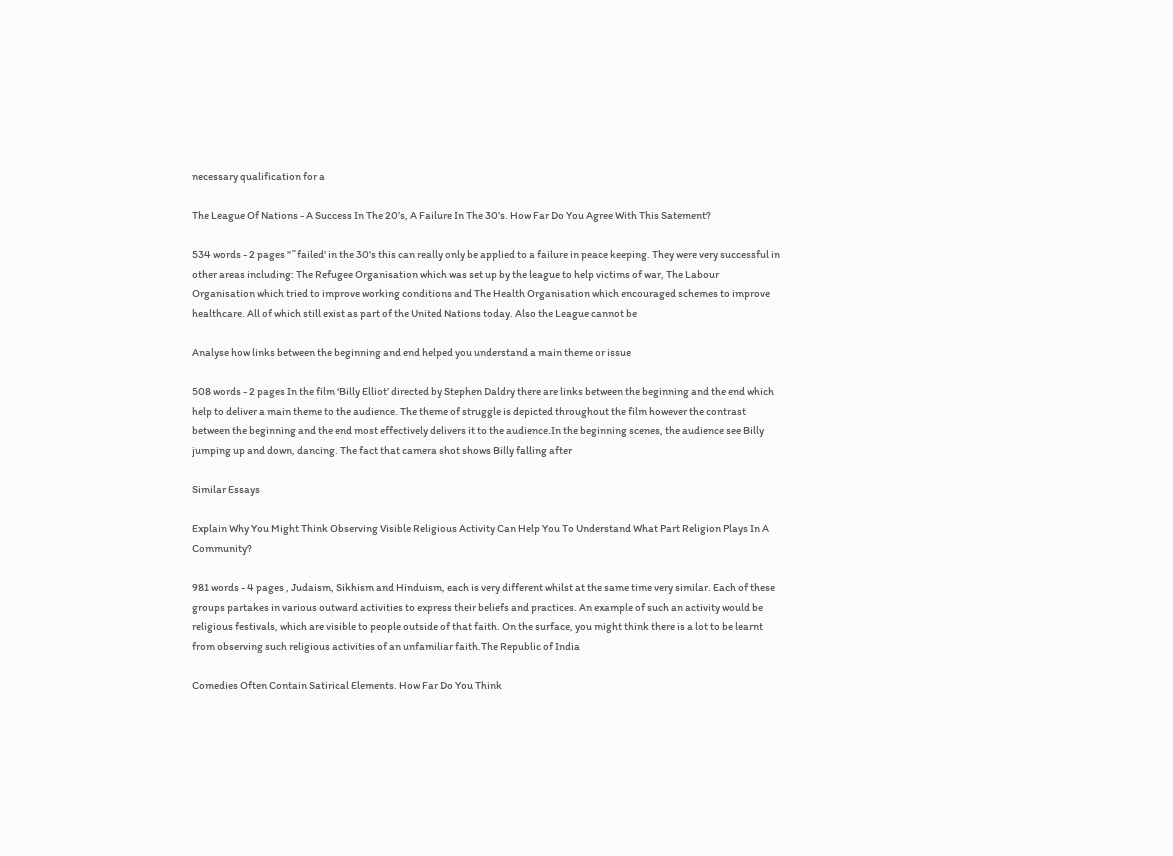necessary qualification for a

The League Of Nations - A Success In The 20’s, A Failure In The 30’s. How Far Do You Agree With This Satement?

534 words - 2 pages "˜failed' in the 30's this can really only be applied to a failure in peace keeping. They were very successful in other areas including: The Refugee Organisation which was set up by the league to help victims of war, The Labour Organisation which tried to improve working conditions and The Health Organisation which encouraged schemes to improve healthcare. All of which still exist as part of the United Nations today. Also the League cannot be

Analyse how links between the beginning and end helped you understand a main theme or issue

508 words - 2 pages In the film ‘Billy Elliot’ directed by Stephen Daldry there are links between the beginning and the end which help to deliver a main theme to the audience. The theme of struggle is depicted throughout the film however the contrast between the beginning and the end most effectively delivers it to the audience.In the beginning scenes, the audience see Billy jumping up and down, dancing. The fact that camera shot shows Billy falling after

Similar Essays

Explain Why You Might Think Observing Visible Religious Activity Can Help You To Understand What Part Religion Plays In A Community?

981 words - 4 pages , Judaism, Sikhism and Hinduism, each is very different whilst at the same time very similar. Each of these groups partakes in various outward activities to express their beliefs and practices. An example of such an activity would be religious festivals, which are visible to people outside of that faith. On the surface, you might think there is a lot to be learnt from observing such religious activities of an unfamiliar faith.The Republic of India

Comedies Often Contain Satirical Elements. How Far Do You Think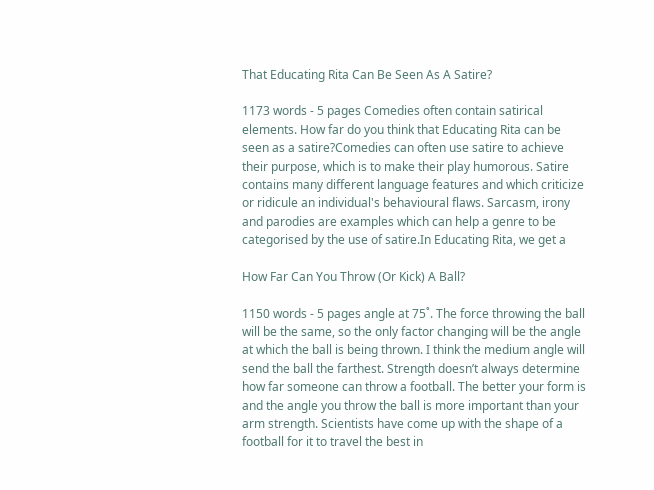That Educating Rita Can Be Seen As A Satire?

1173 words - 5 pages Comedies often contain satirical elements. How far do you think that Educating Rita can be seen as a satire?Comedies can often use satire to achieve their purpose, which is to make their play humorous. Satire contains many different language features and which criticize or ridicule an individual's behavioural flaws. Sarcasm, irony and parodies are examples which can help a genre to be categorised by the use of satire.In Educating Rita, we get a

How Far Can You Throw (Or Kick) A Ball?

1150 words - 5 pages angle at 75˚. The force throwing the ball will be the same, so the only factor changing will be the angle at which the ball is being thrown. I think the medium angle will send the ball the farthest. Strength doesn’t always determine how far someone can throw a football. The better your form is and the angle you throw the ball is more important than your arm strength. Scientists have come up with the shape of a football for it to travel the best in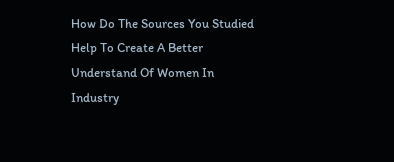How Do The Sources You Studied Help To Create A Better Understand Of Women In Industry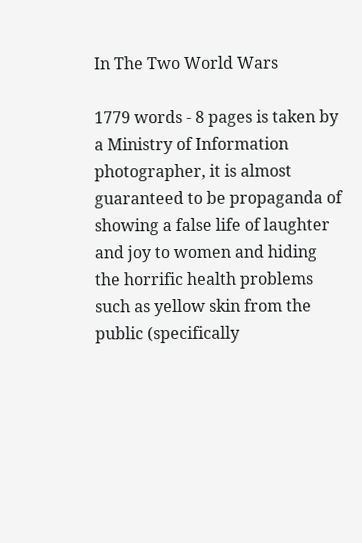In The Two World Wars

1779 words - 8 pages is taken by a Ministry of Information photographer, it is almost guaranteed to be propaganda of showing a false life of laughter and joy to women and hiding the horrific health problems such as yellow skin from the public (specifically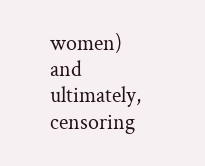women) and ultimately, censoring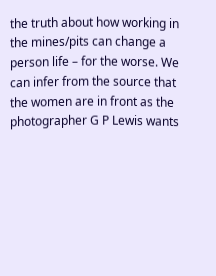the truth about how working in the mines/pits can change a person life – for the worse. We can infer from the source that the women are in front as the photographer G P Lewis wants